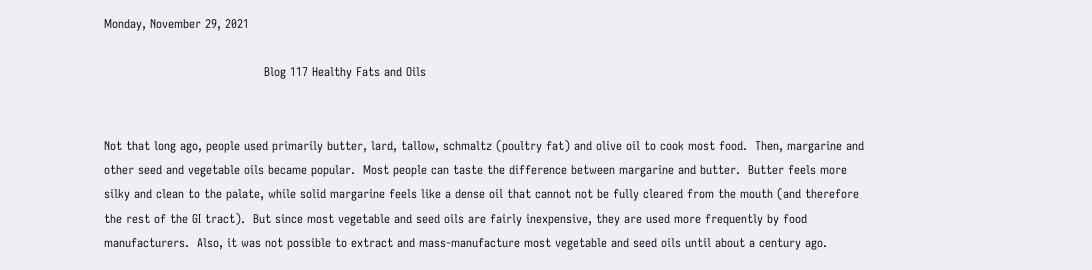Monday, November 29, 2021

                                        Blog 117 Healthy Fats and Oils


Not that long ago, people used primarily butter, lard, tallow, schmaltz (poultry fat) and olive oil to cook most food.  Then, margarine and other seed and vegetable oils became popular.  Most people can taste the difference between margarine and butter.  Butter feels more silky and clean to the palate, while solid margarine feels like a dense oil that cannot not be fully cleared from the mouth (and therefore the rest of the GI tract).  But since most vegetable and seed oils are fairly inexpensive, they are used more frequently by food manufacturers.  Also, it was not possible to extract and mass-manufacture most vegetable and seed oils until about a century ago.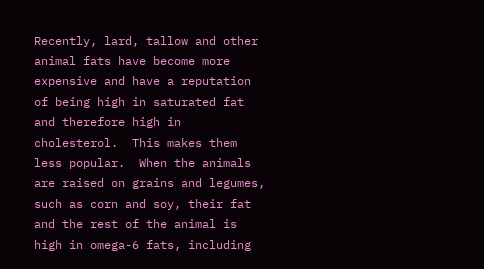Recently, lard, tallow and other animal fats have become more expensive and have a reputation of being high in saturated fat and therefore high in cholesterol.  This makes them less popular.  When the animals are raised on grains and legumes, such as corn and soy, their fat and the rest of the animal is high in omega-6 fats, including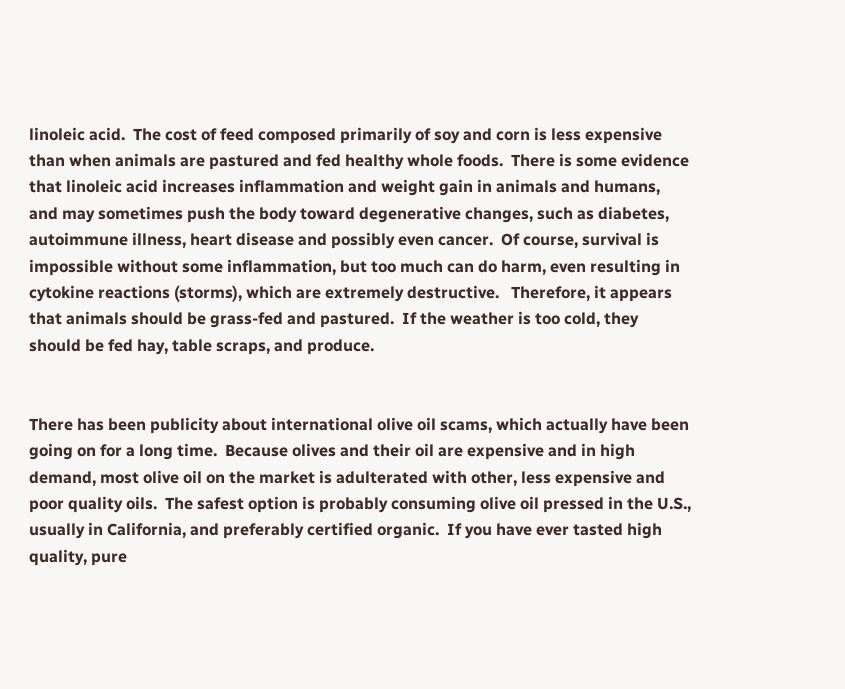linoleic acid.  The cost of feed composed primarily of soy and corn is less expensive than when animals are pastured and fed healthy whole foods.  There is some evidence that linoleic acid increases inflammation and weight gain in animals and humans, and may sometimes push the body toward degenerative changes, such as diabetes, autoimmune illness, heart disease and possibly even cancer.  Of course, survival is impossible without some inflammation, but too much can do harm, even resulting in cytokine reactions (storms), which are extremely destructive.   Therefore, it appears that animals should be grass-fed and pastured.  If the weather is too cold, they should be fed hay, table scraps, and produce.


There has been publicity about international olive oil scams, which actually have been going on for a long time.  Because olives and their oil are expensive and in high demand, most olive oil on the market is adulterated with other, less expensive and poor quality oils.  The safest option is probably consuming olive oil pressed in the U.S., usually in California, and preferably certified organic.  If you have ever tasted high quality, pure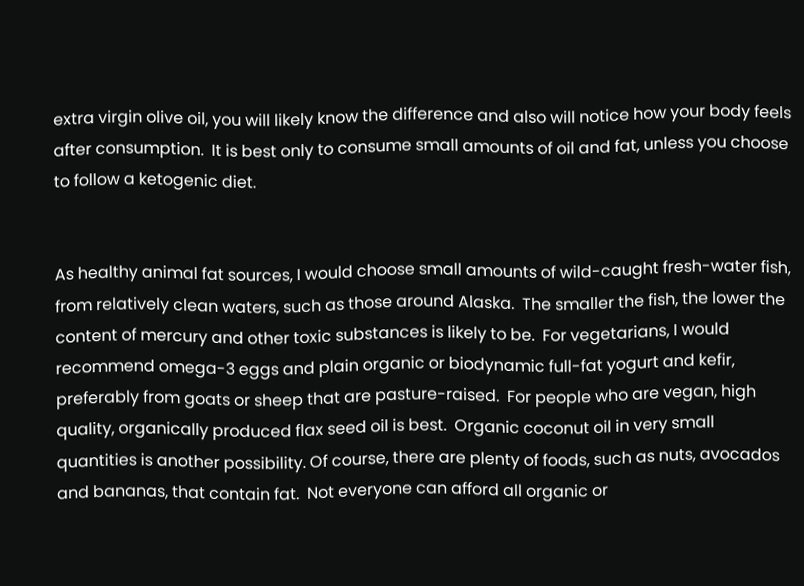extra virgin olive oil, you will likely know the difference and also will notice how your body feels after consumption.  It is best only to consume small amounts of oil and fat, unless you choose to follow a ketogenic diet.


As healthy animal fat sources, I would choose small amounts of wild-caught fresh-water fish, from relatively clean waters, such as those around Alaska.  The smaller the fish, the lower the content of mercury and other toxic substances is likely to be.  For vegetarians, I would recommend omega-3 eggs and plain organic or biodynamic full-fat yogurt and kefir, preferably from goats or sheep that are pasture-raised.  For people who are vegan, high quality, organically produced flax seed oil is best.  Organic coconut oil in very small quantities is another possibility. Of course, there are plenty of foods, such as nuts, avocados and bananas, that contain fat.  Not everyone can afford all organic or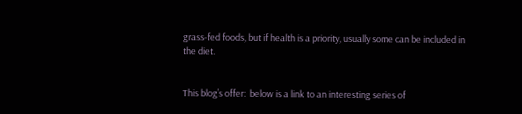grass-fed foods, but if health is a priority, usually some can be included in the diet.


This blog’s offer:  below is a link to an interesting series of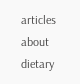articles about dietary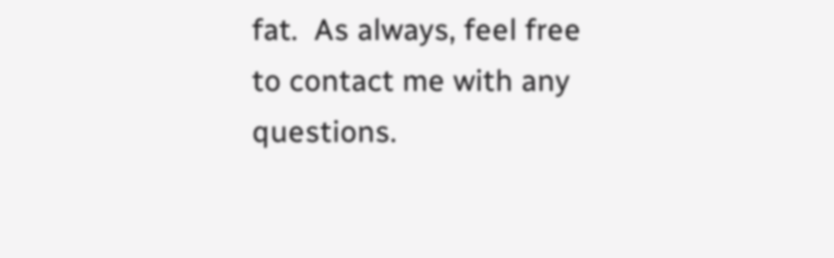fat.  As always, feel free to contact me with any questions.